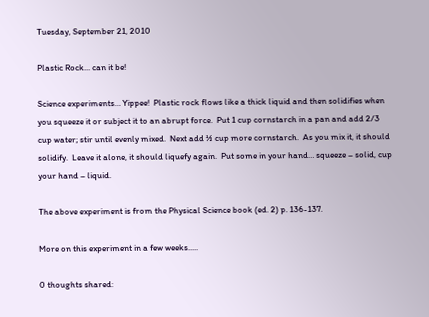Tuesday, September 21, 2010

Plastic Rock... can it be!

Science experiments… Yippee!  Plastic rock flows like a thick liquid and then solidifies when you squeeze it or subject it to an abrupt force.  Put 1 cup cornstarch in a pan and add 2/3 cup water; stir until evenly mixed.  Next add ½ cup more cornstarch.  As you mix it, it should solidify.  Leave it alone, it should liquefy again.  Put some in your hand… squeeze – solid, cup your hand – liquid.

The above experiment is from the Physical Science book (ed. 2) p. 136-137.

More on this experiment in a few weeks.....

0 thoughts shared: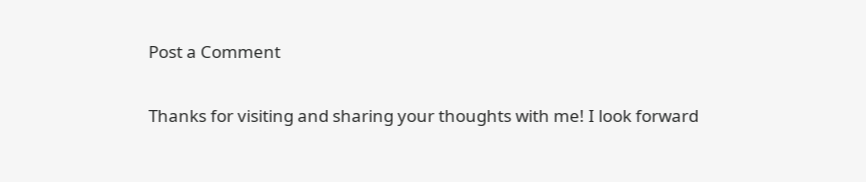Post a Comment

Thanks for visiting and sharing your thoughts with me! I look forward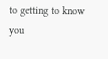to getting to know you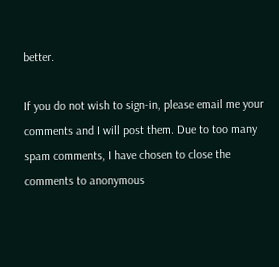better.

If you do not wish to sign-in, please email me your comments and I will post them. Due to too many spam comments, I have chosen to close the comments to anonymous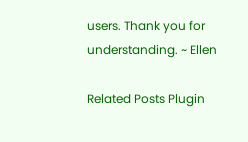users. Thank you for understanding. ~ Ellen

Related Posts Plugin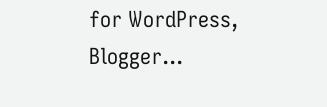for WordPress, Blogger...